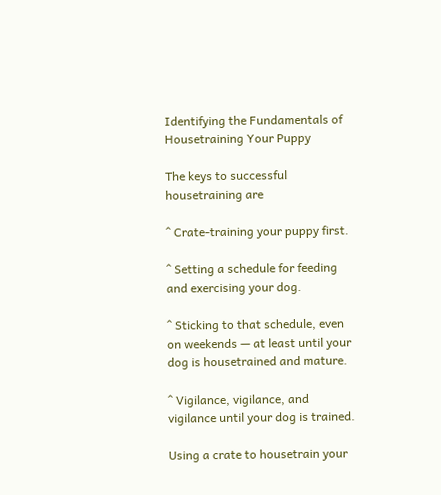Identifying the Fundamentals of Housetraining Your Puppy

The keys to successful housetraining are

^ Crate-training your puppy first.

^ Setting a schedule for feeding and exercising your dog.

^ Sticking to that schedule, even on weekends — at least until your dog is housetrained and mature.

^ Vigilance, vigilance, and vigilance until your dog is trained.

Using a crate to housetrain your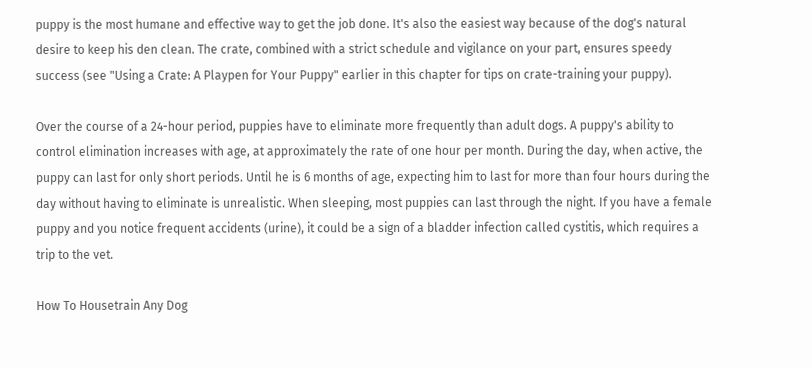puppy is the most humane and effective way to get the job done. It's also the easiest way because of the dog's natural desire to keep his den clean. The crate, combined with a strict schedule and vigilance on your part, ensures speedy success (see "Using a Crate: A Playpen for Your Puppy" earlier in this chapter for tips on crate-training your puppy).

Over the course of a 24-hour period, puppies have to eliminate more frequently than adult dogs. A puppy's ability to control elimination increases with age, at approximately the rate of one hour per month. During the day, when active, the puppy can last for only short periods. Until he is 6 months of age, expecting him to last for more than four hours during the day without having to eliminate is unrealistic. When sleeping, most puppies can last through the night. If you have a female puppy and you notice frequent accidents (urine), it could be a sign of a bladder infection called cystitis, which requires a trip to the vet.

How To Housetrain Any Dog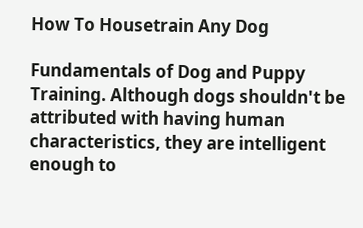How To Housetrain Any Dog

Fundamentals of Dog and Puppy Training. Although dogs shouldn't be attributed with having human characteristics, they are intelligent enough to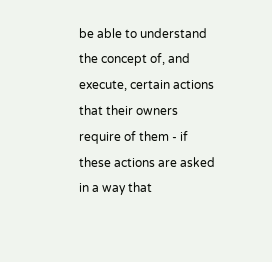be able to understand the concept of, and execute, certain actions that their owners require of them - if these actions are asked in a way that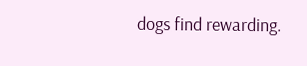dogs find rewarding.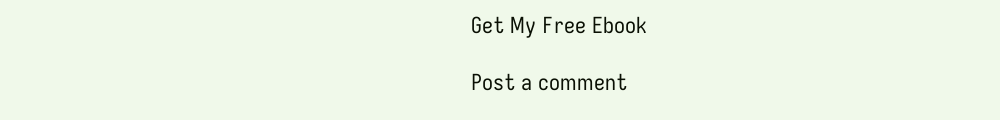Get My Free Ebook

Post a comment